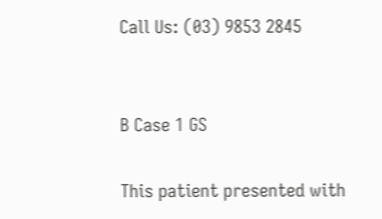Call Us: (03) 9853 2845


B Case 1 GS

This patient presented with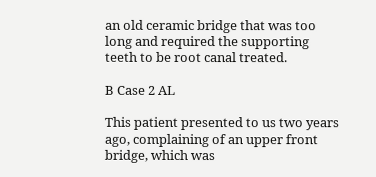an old ceramic bridge that was too long and required the supporting teeth to be root canal treated.

B Case 2 AL

This patient presented to us two years ago, complaining of an upper front bridge, which was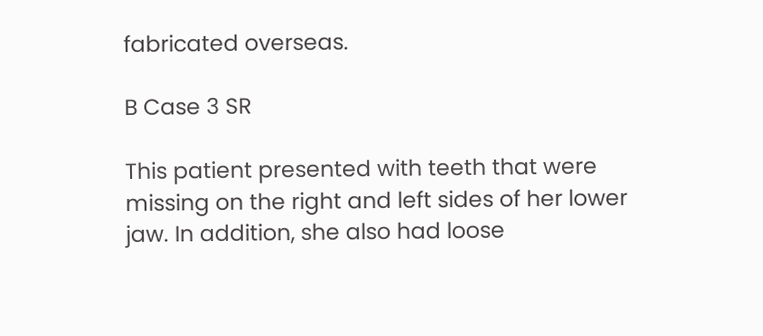fabricated overseas.

B Case 3 SR

This patient presented with teeth that were missing on the right and left sides of her lower jaw. In addition, she also had loose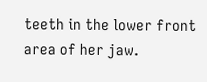teeth in the lower front area of her jaw.